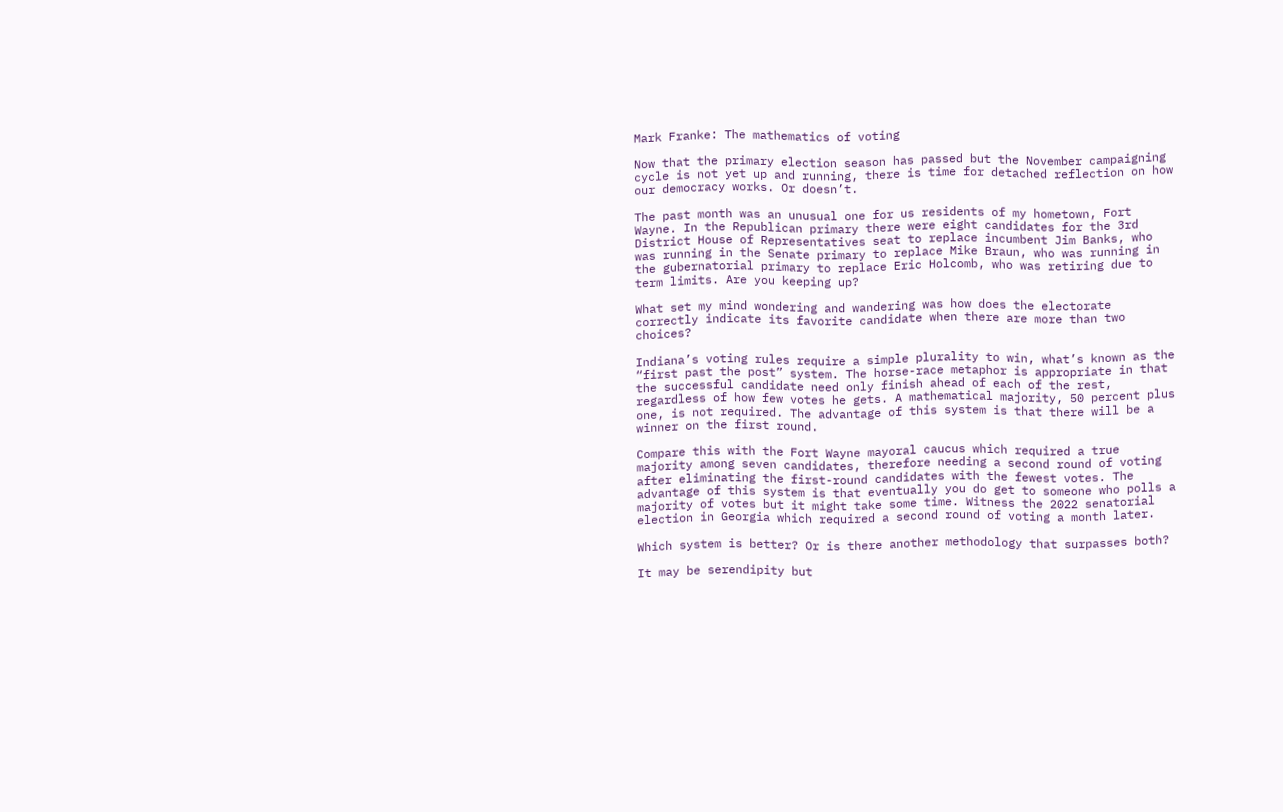Mark Franke: The mathematics of voting

Now that the primary election season has passed but the November campaigning cycle is not yet up and running, there is time for detached reflection on how our democracy works. Or doesn’t.

The past month was an unusual one for us residents of my hometown, Fort Wayne. In the Republican primary there were eight candidates for the 3rd District House of Representatives seat to replace incumbent Jim Banks, who was running in the Senate primary to replace Mike Braun, who was running in the gubernatorial primary to replace Eric Holcomb, who was retiring due to term limits. Are you keeping up?

What set my mind wondering and wandering was how does the electorate correctly indicate its favorite candidate when there are more than two choices?

Indiana’s voting rules require a simple plurality to win, what’s known as the “first past the post” system. The horse-race metaphor is appropriate in that the successful candidate need only finish ahead of each of the rest, regardless of how few votes he gets. A mathematical majority, 50 percent plus one, is not required. The advantage of this system is that there will be a winner on the first round.

Compare this with the Fort Wayne mayoral caucus which required a true majority among seven candidates, therefore needing a second round of voting after eliminating the first-round candidates with the fewest votes. The advantage of this system is that eventually you do get to someone who polls a majority of votes but it might take some time. Witness the 2022 senatorial election in Georgia which required a second round of voting a month later.

Which system is better? Or is there another methodology that surpasses both?

It may be serendipity but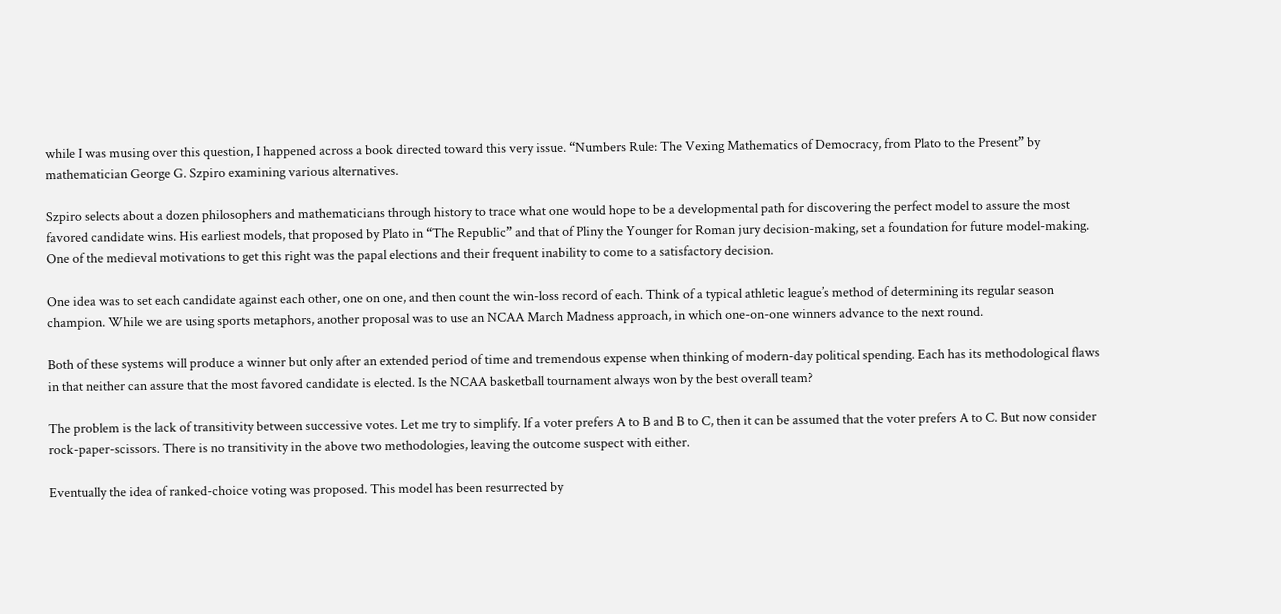while I was musing over this question, I happened across a book directed toward this very issue. “Numbers Rule: The Vexing Mathematics of Democracy, from Plato to the Present” by mathematician George G. Szpiro examining various alternatives.

Szpiro selects about a dozen philosophers and mathematicians through history to trace what one would hope to be a developmental path for discovering the perfect model to assure the most favored candidate wins. His earliest models, that proposed by Plato in “The Republic” and that of Pliny the Younger for Roman jury decision-making, set a foundation for future model-making. One of the medieval motivations to get this right was the papal elections and their frequent inability to come to a satisfactory decision.

One idea was to set each candidate against each other, one on one, and then count the win-loss record of each. Think of a typical athletic league’s method of determining its regular season champion. While we are using sports metaphors, another proposal was to use an NCAA March Madness approach, in which one-on-one winners advance to the next round.

Both of these systems will produce a winner but only after an extended period of time and tremendous expense when thinking of modern-day political spending. Each has its methodological flaws in that neither can assure that the most favored candidate is elected. Is the NCAA basketball tournament always won by the best overall team?

The problem is the lack of transitivity between successive votes. Let me try to simplify. If a voter prefers A to B and B to C, then it can be assumed that the voter prefers A to C. But now consider rock-paper-scissors. There is no transitivity in the above two methodologies, leaving the outcome suspect with either.

Eventually the idea of ranked-choice voting was proposed. This model has been resurrected by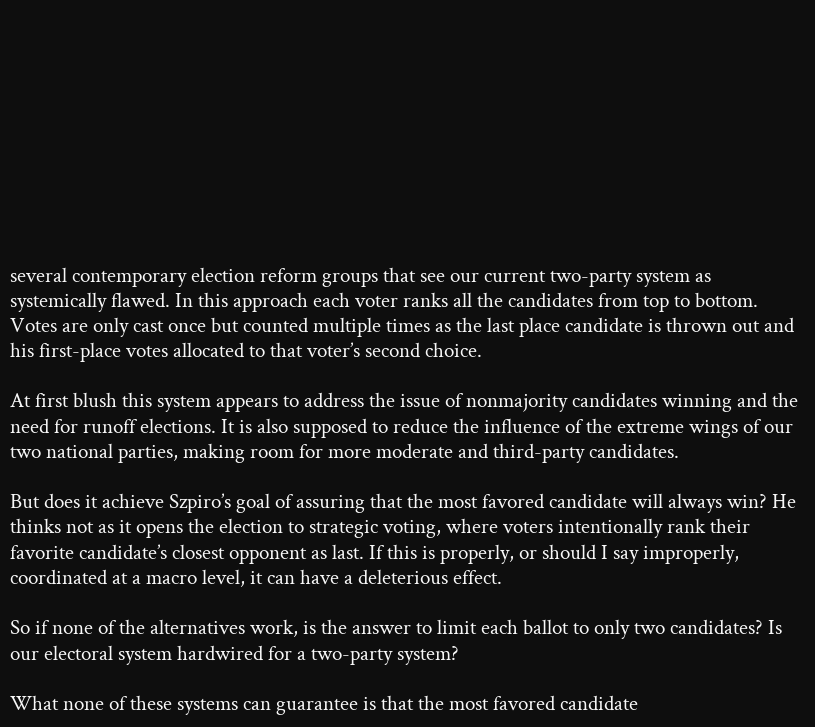several contemporary election reform groups that see our current two-party system as systemically flawed. In this approach each voter ranks all the candidates from top to bottom. Votes are only cast once but counted multiple times as the last place candidate is thrown out and his first-place votes allocated to that voter’s second choice.

At first blush this system appears to address the issue of nonmajority candidates winning and the need for runoff elections. It is also supposed to reduce the influence of the extreme wings of our two national parties, making room for more moderate and third-party candidates.

But does it achieve Szpiro’s goal of assuring that the most favored candidate will always win? He thinks not as it opens the election to strategic voting, where voters intentionally rank their favorite candidate’s closest opponent as last. If this is properly, or should I say improperly, coordinated at a macro level, it can have a deleterious effect.

So if none of the alternatives work, is the answer to limit each ballot to only two candidates? Is our electoral system hardwired for a two-party system?

What none of these systems can guarantee is that the most favored candidate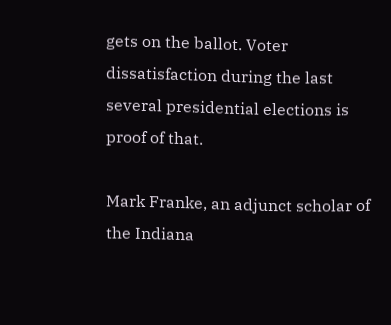gets on the ballot. Voter dissatisfaction during the last several presidential elections is proof of that.

Mark Franke, an adjunct scholar of the Indiana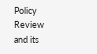Policy Review and its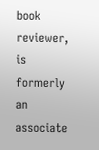book reviewer, is formerly an associate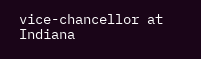vice-chancellor at Indiana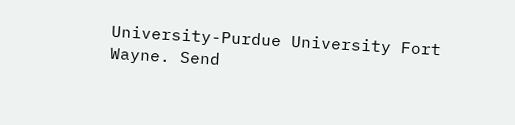University-Purdue University Fort Wayne. Send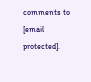comments to [email protected].